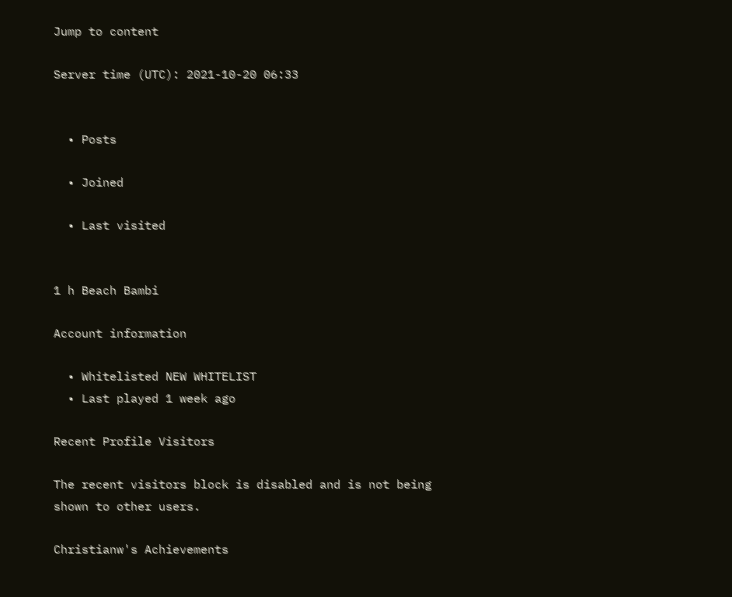Jump to content

Server time (UTC): 2021-10-20 06:33


  • Posts

  • Joined

  • Last visited


1 h Beach Bambi

Account information

  • Whitelisted NEW WHITELIST
  • Last played 1 week ago

Recent Profile Visitors

The recent visitors block is disabled and is not being shown to other users.

Christianw's Achievements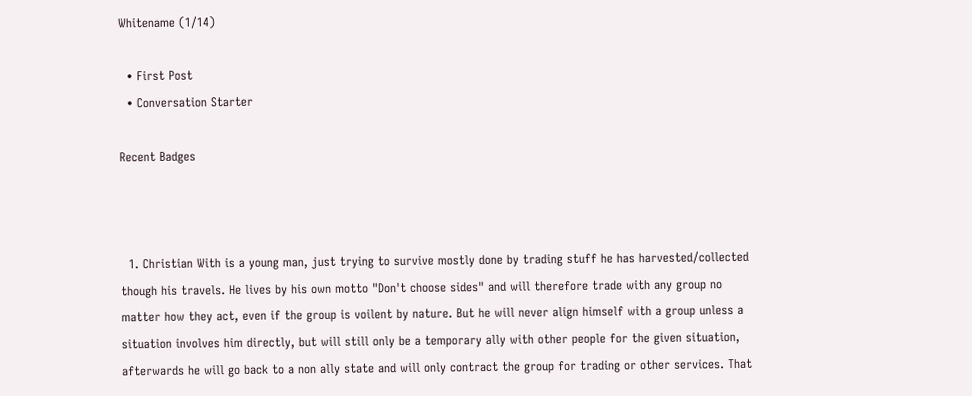Whitename (1/14)

  • First Post
  • Conversation Starter

Recent Badges



  1. Christian With is a young man, just trying to survive mostly done by trading stuff he has harvested/collected though his travels. He lives by his own motto "Don't choose sides" and will therefore trade with any group no matter how they act, even if the group is voilent by nature. But he will never align himself with a group unless a situation involves him directly, but will still only be a temporary ally with other people for the given situation, afterwards he will go back to a non ally state and will only contract the group for trading or other services. That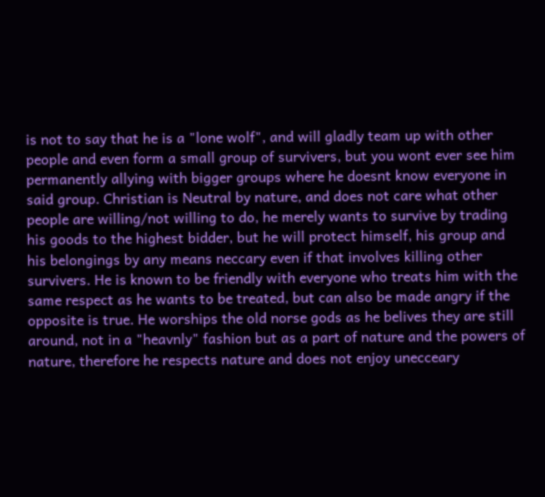is not to say that he is a "lone wolf", and will gladly team up with other people and even form a small group of survivers, but you wont ever see him permanently allying with bigger groups where he doesnt know everyone in said group. Christian is Neutral by nature, and does not care what other people are willing/not willing to do, he merely wants to survive by trading his goods to the highest bidder, but he will protect himself, his group and his belongings by any means neccary even if that involves killing other survivers. He is known to be friendly with everyone who treats him with the same respect as he wants to be treated, but can also be made angry if the opposite is true. He worships the old norse gods as he belives they are still around, not in a "heavnly" fashion but as a part of nature and the powers of nature, therefore he respects nature and does not enjoy unecceary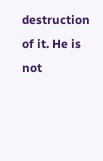destruction of it. He is not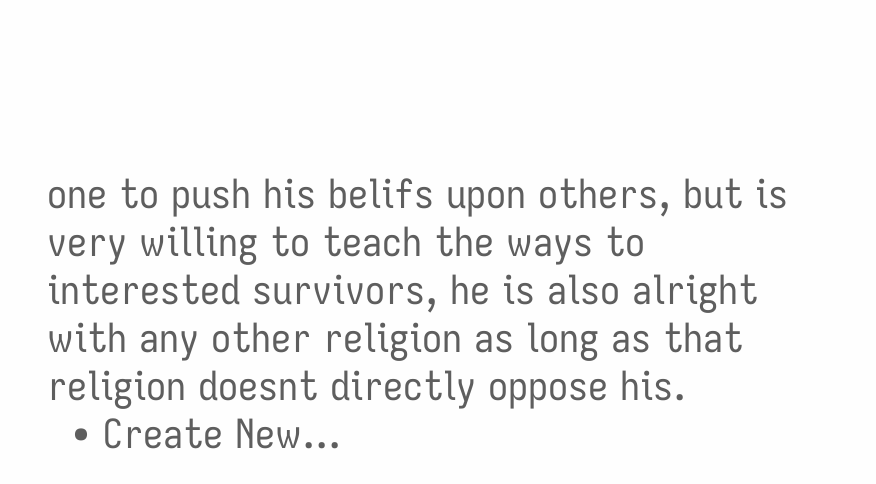one to push his belifs upon others, but is very willing to teach the ways to interested survivors, he is also alright with any other religion as long as that religion doesnt directly oppose his.
  • Create New...